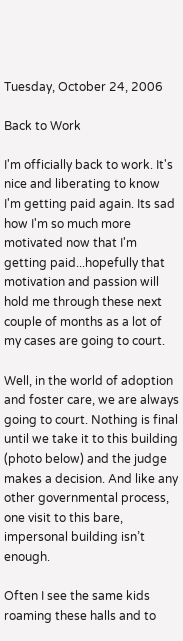Tuesday, October 24, 2006

Back to Work

I'm officially back to work. It's nice and liberating to know I'm getting paid again. Its sad how I'm so much more motivated now that I'm getting paid...hopefully that motivation and passion will hold me through these next couple of months as a lot of my cases are going to court.

Well, in the world of adoption and foster care, we are always going to court. Nothing is final until we take it to this building (photo below) and the judge makes a decision. And like any other governmental process, one visit to this bare, impersonal building isn’t enough.

Often I see the same kids roaming these halls and to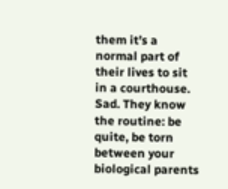them it’s a normal part of their lives to sit in a courthouse. Sad. They know the routine: be quite, be torn between your biological parents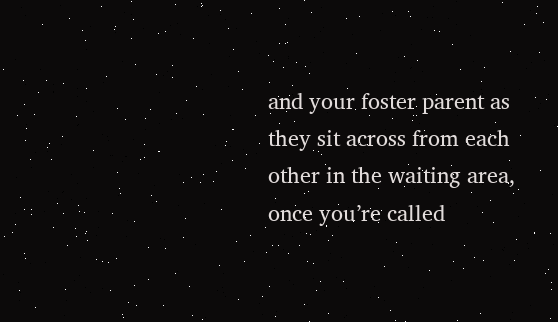and your foster parent as they sit across from each other in the waiting area, once you’re called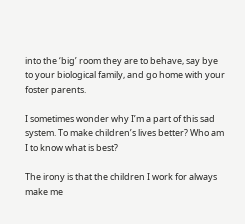into the ‘big’ room they are to behave, say bye to your biological family, and go home with your foster parents.

I sometimes wonder why I’m a part of this sad system. To make children’s lives better? Who am I to know what is best?

The irony is that the children I work for always make me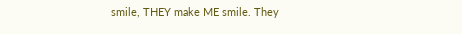smile, THEY make ME smile. They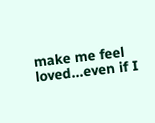make me feel loved...even if I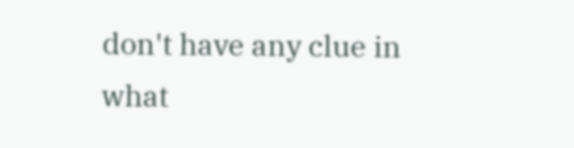don't have any clue in what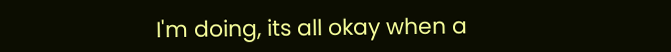I'm doing, its all okay when a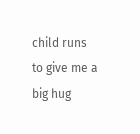child runs to give me a big hug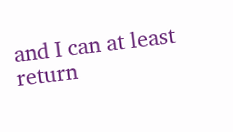and I can at least return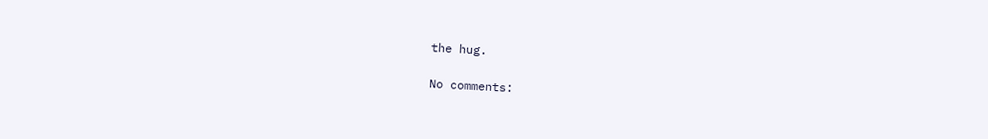the hug.

No comments: